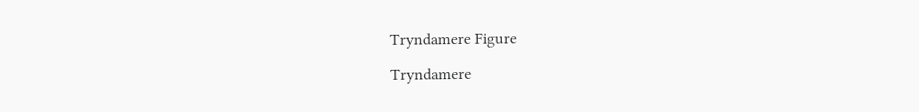Tryndamere Figure

Tryndamere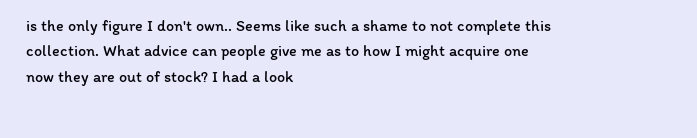is the only figure I don't own.. Seems like such a shame to not complete this collection. What advice can people give me as to how I might acquire one now they are out of stock? I had a look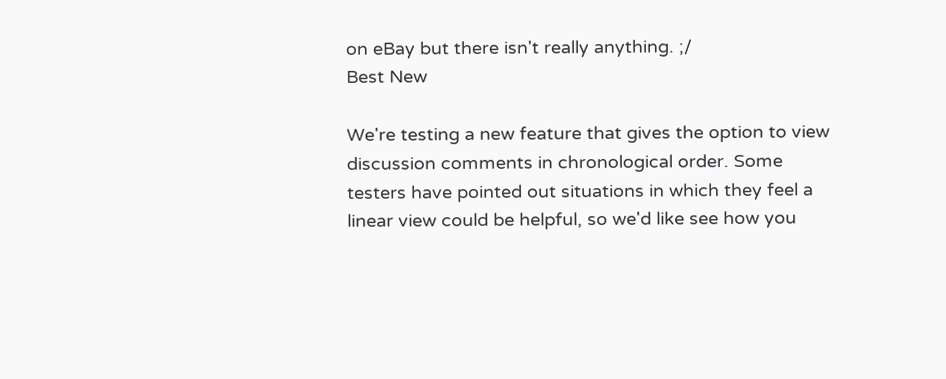on eBay but there isn't really anything. ;/
Best New

We're testing a new feature that gives the option to view discussion comments in chronological order. Some testers have pointed out situations in which they feel a linear view could be helpful, so we'd like see how you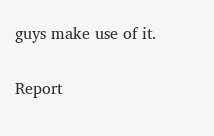guys make use of it.

Report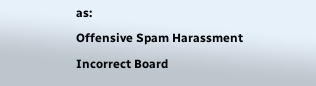as:
Offensive Spam Harassment Incorrect Board